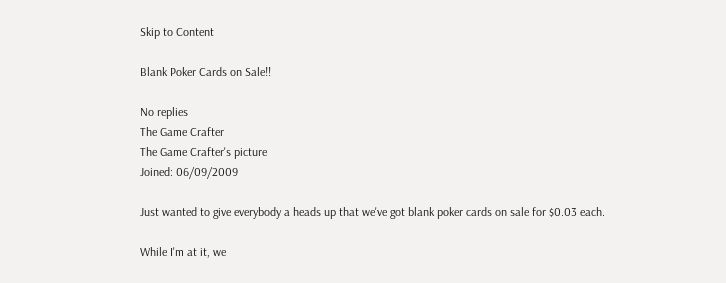Skip to Content

Blank Poker Cards on Sale!!

No replies
The Game Crafter
The Game Crafter's picture
Joined: 06/09/2009

Just wanted to give everybody a heads up that we've got blank poker cards on sale for $0.03 each.

While I'm at it, we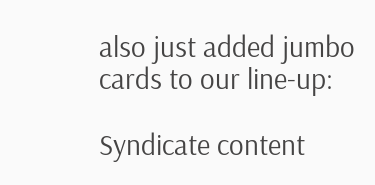also just added jumbo cards to our line-up:

Syndicate content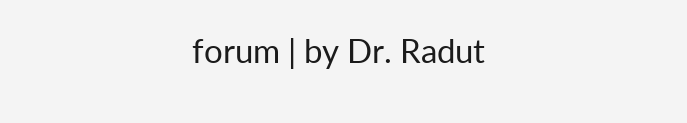forum | by Dr. Radut